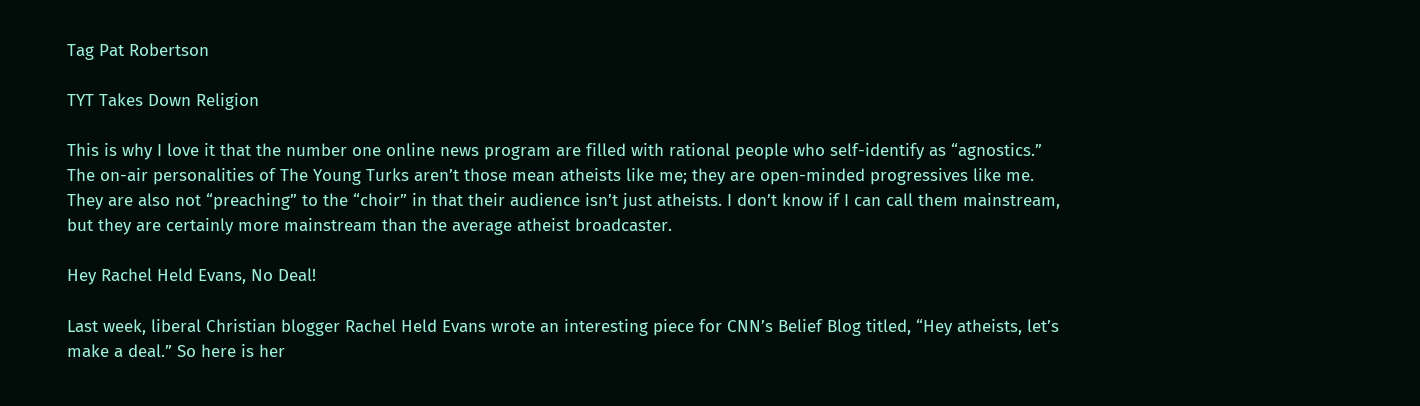Tag Pat Robertson

TYT Takes Down Religion

This is why I love it that the number one online news program are filled with rational people who self-identify as “agnostics.” The on-air personalities of The Young Turks aren’t those mean atheists like me; they are open-minded progressives like me. They are also not “preaching” to the “choir” in that their audience isn’t just atheists. I don’t know if I can call them mainstream, but they are certainly more mainstream than the average atheist broadcaster.

Hey Rachel Held Evans, No Deal!

Last week, liberal Christian blogger Rachel Held Evans wrote an interesting piece for CNN’s Belief Blog titled, “Hey atheists, let’s make a deal.” So here is her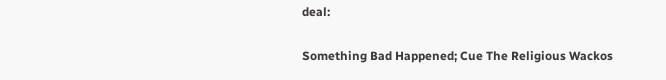deal:

Something Bad Happened; Cue The Religious Wackos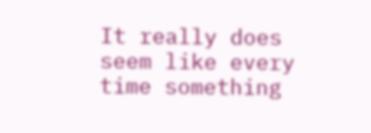It really does seem like every time something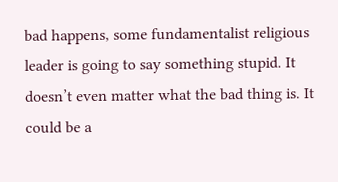bad happens, some fundamentalist religious leader is going to say something stupid. It doesn’t even matter what the bad thing is. It could be a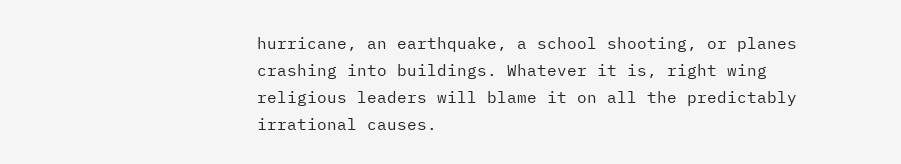hurricane, an earthquake, a school shooting, or planes crashing into buildings. Whatever it is, right wing religious leaders will blame it on all the predictably irrational causes.